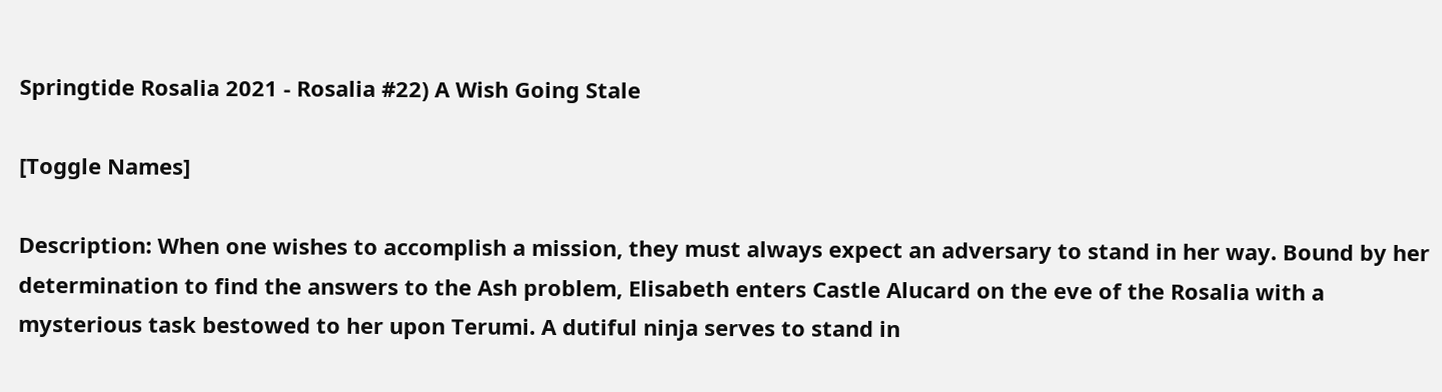Springtide Rosalia 2021 - Rosalia #22) A Wish Going Stale

[Toggle Names]

Description: When one wishes to accomplish a mission, they must always expect an adversary to stand in her way. Bound by her determination to find the answers to the Ash problem, Elisabeth enters Castle Alucard on the eve of the Rosalia with a mysterious task bestowed to her upon Terumi. A dutiful ninja serves to stand in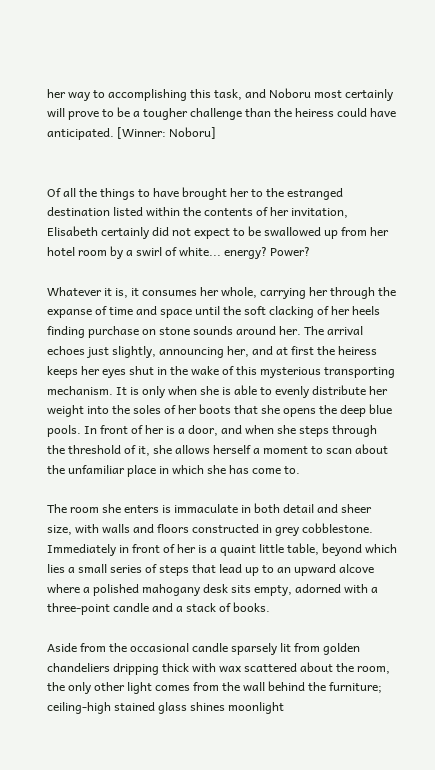her way to accomplishing this task, and Noboru most certainly will prove to be a tougher challenge than the heiress could have anticipated. [Winner: Noboru]


Of all the things to have brought her to the estranged destination listed within the contents of her invitation, Elisabeth certainly did not expect to be swallowed up from her hotel room by a swirl of white... energy? Power?

Whatever it is, it consumes her whole, carrying her through the expanse of time and space until the soft clacking of her heels finding purchase on stone sounds around her. The arrival echoes just slightly, announcing her, and at first the heiress keeps her eyes shut in the wake of this mysterious transporting mechanism. It is only when she is able to evenly distribute her weight into the soles of her boots that she opens the deep blue pools. In front of her is a door, and when she steps through the threshold of it, she allows herself a moment to scan about the unfamiliar place in which she has come to.

The room she enters is immaculate in both detail and sheer size, with walls and floors constructed in grey cobblestone. Immediately in front of her is a quaint little table, beyond which lies a small series of steps that lead up to an upward alcove where a polished mahogany desk sits empty, adorned with a three-point candle and a stack of books.

Aside from the occasional candle sparsely lit from golden chandeliers dripping thick with wax scattered about the room, the only other light comes from the wall behind the furniture; ceiling-high stained glass shines moonlight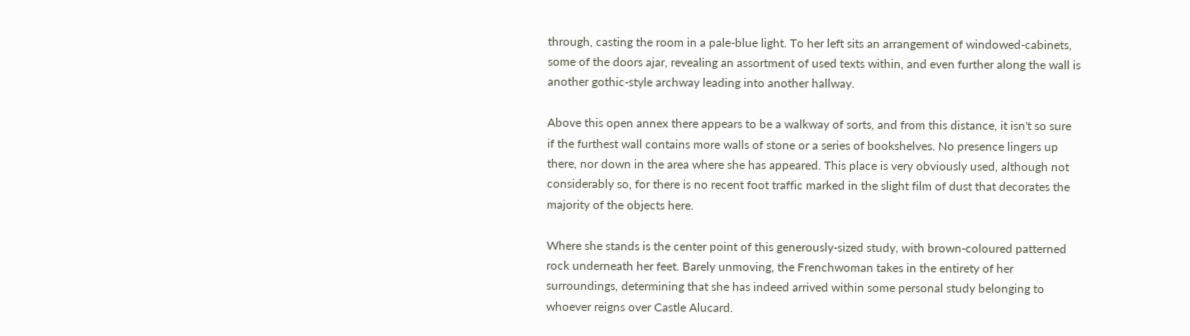through, casting the room in a pale-blue light. To her left sits an arrangement of windowed-cabinets, some of the doors ajar, revealing an assortment of used texts within, and even further along the wall is another gothic-style archway leading into another hallway.

Above this open annex there appears to be a walkway of sorts, and from this distance, it isn't so sure if the furthest wall contains more walls of stone or a series of bookshelves. No presence lingers up there, nor down in the area where she has appeared. This place is very obviously used, although not considerably so, for there is no recent foot traffic marked in the slight film of dust that decorates the majority of the objects here.

Where she stands is the center point of this generously-sized study, with brown-coloured patterned rock underneath her feet. Barely unmoving, the Frenchwoman takes in the entirety of her surroundings, determining that she has indeed arrived within some personal study belonging to whoever reigns over Castle Alucard.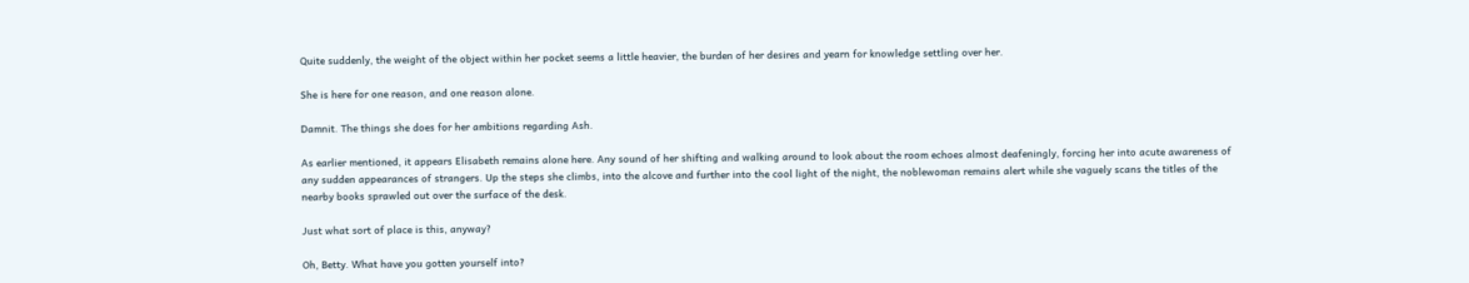Quite suddenly, the weight of the object within her pocket seems a little heavier, the burden of her desires and yearn for knowledge settling over her.

She is here for one reason, and one reason alone.

Damnit. The things she does for her ambitions regarding Ash.

As earlier mentioned, it appears Elisabeth remains alone here. Any sound of her shifting and walking around to look about the room echoes almost deafeningly, forcing her into acute awareness of any sudden appearances of strangers. Up the steps she climbs, into the alcove and further into the cool light of the night, the noblewoman remains alert while she vaguely scans the titles of the nearby books sprawled out over the surface of the desk.

Just what sort of place is this, anyway?

Oh, Betty. What have you gotten yourself into?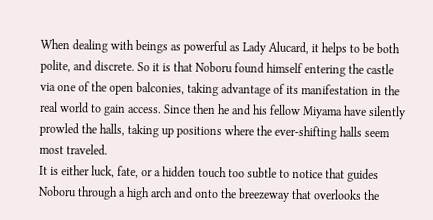When dealing with beings as powerful as Lady Alucard, it helps to be both polite, and discrete. So it is that Noboru found himself entering the castle via one of the open balconies, taking advantage of its manifestation in the real world to gain access. Since then he and his fellow Miyama have silently prowled the halls, taking up positions where the ever-shifting halls seem most traveled.
It is either luck, fate, or a hidden touch too subtle to notice that guides Noboru through a high arch and onto the breezeway that overlooks the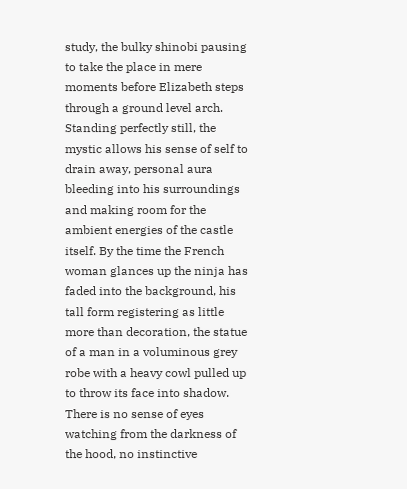study, the bulky shinobi pausing to take the place in mere moments before Elizabeth steps through a ground level arch.
Standing perfectly still, the mystic allows his sense of self to drain away, personal aura bleeding into his surroundings and making room for the ambient energies of the castle itself. By the time the French woman glances up the ninja has faded into the background, his tall form registering as little more than decoration, the statue of a man in a voluminous grey robe with a heavy cowl pulled up to throw its face into shadow. There is no sense of eyes watching from the darkness of the hood, no instinctive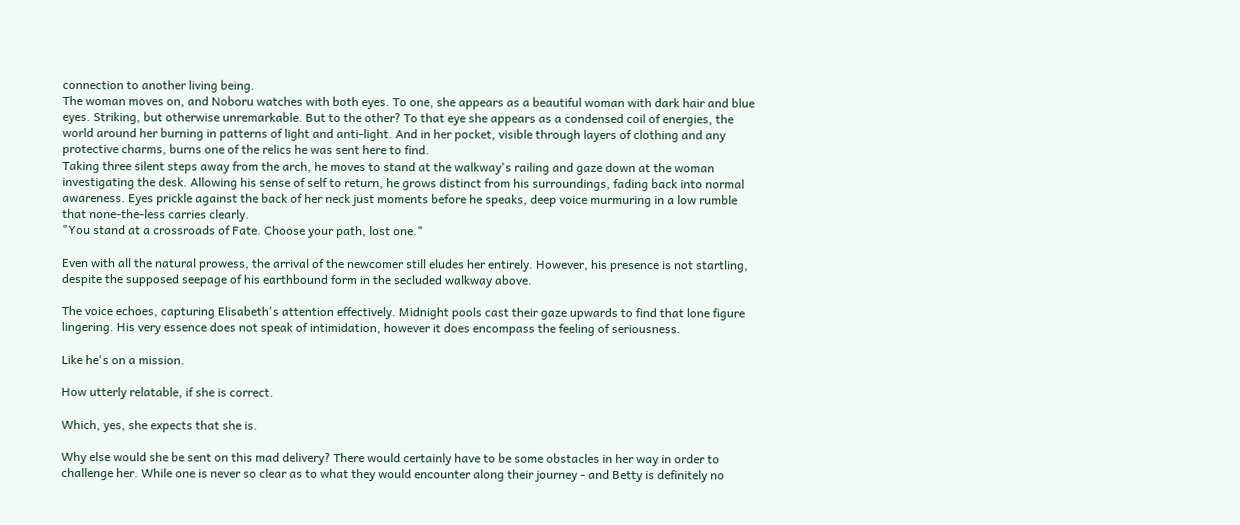connection to another living being.
The woman moves on, and Noboru watches with both eyes. To one, she appears as a beautiful woman with dark hair and blue eyes. Striking, but otherwise unremarkable. But to the other? To that eye she appears as a condensed coil of energies, the world around her burning in patterns of light and anti-light. And in her pocket, visible through layers of clothing and any protective charms, burns one of the relics he was sent here to find.
Taking three silent steps away from the arch, he moves to stand at the walkway's railing and gaze down at the woman investigating the desk. Allowing his sense of self to return, he grows distinct from his surroundings, fading back into normal awareness. Eyes prickle against the back of her neck just moments before he speaks, deep voice murmuring in a low rumble that none-the-less carries clearly.
"You stand at a crossroads of Fate. Choose your path, lost one."

Even with all the natural prowess, the arrival of the newcomer still eludes her entirely. However, his presence is not startling, despite the supposed seepage of his earthbound form in the secluded walkway above.

The voice echoes, capturing Elisabeth's attention effectively. Midnight pools cast their gaze upwards to find that lone figure lingering. His very essence does not speak of intimidation, however it does encompass the feeling of seriousness.

Like he's on a mission.

How utterly relatable, if she is correct.

Which, yes, she expects that she is.

Why else would she be sent on this mad delivery? There would certainly have to be some obstacles in her way in order to challenge her. While one is never so clear as to what they would encounter along their journey - and Betty is definitely no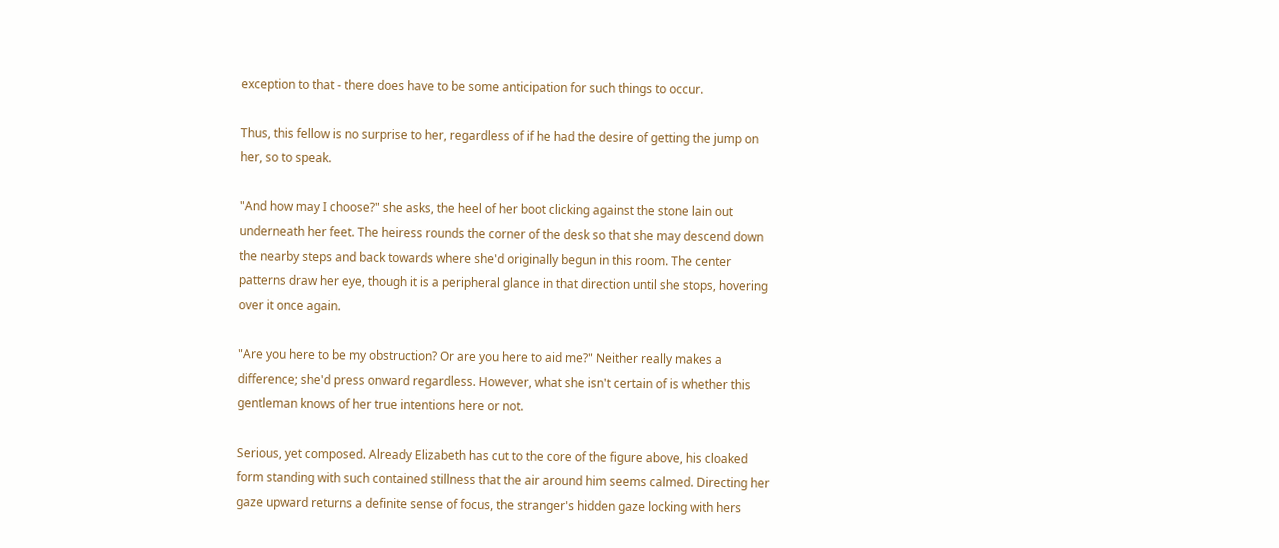exception to that - there does have to be some anticipation for such things to occur.

Thus, this fellow is no surprise to her, regardless of if he had the desire of getting the jump on her, so to speak.

"And how may I choose?" she asks, the heel of her boot clicking against the stone lain out underneath her feet. The heiress rounds the corner of the desk so that she may descend down the nearby steps and back towards where she'd originally begun in this room. The center patterns draw her eye, though it is a peripheral glance in that direction until she stops, hovering over it once again.

"Are you here to be my obstruction? Or are you here to aid me?" Neither really makes a difference; she'd press onward regardless. However, what she isn't certain of is whether this gentleman knows of her true intentions here or not.

Serious, yet composed. Already Elizabeth has cut to the core of the figure above, his cloaked form standing with such contained stillness that the air around him seems calmed. Directing her gaze upward returns a definite sense of focus, the stranger's hidden gaze locking with hers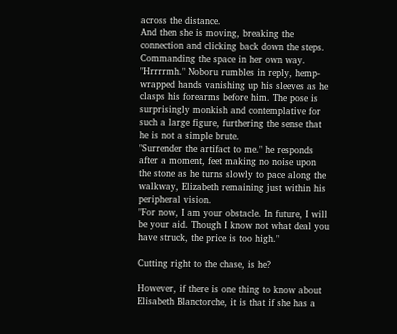across the distance.
And then she is moving, breaking the connection and clicking back down the steps. Commanding the space in her own way.
"Hrrrrmh." Noboru rumbles in reply, hemp-wrapped hands vanishing up his sleeves as he clasps his forearms before him. The pose is surprisingly monkish and contemplative for such a large figure, furthering the sense that he is not a simple brute.
"Surrender the artifact to me." he responds after a moment, feet making no noise upon the stone as he turns slowly to pace along the walkway, Elizabeth remaining just within his peripheral vision.
"For now, I am your obstacle. In future, I will be your aid. Though I know not what deal you have struck, the price is too high."

Cutting right to the chase, is he?

However, if there is one thing to know about Elisabeth Blanctorche, it is that if she has a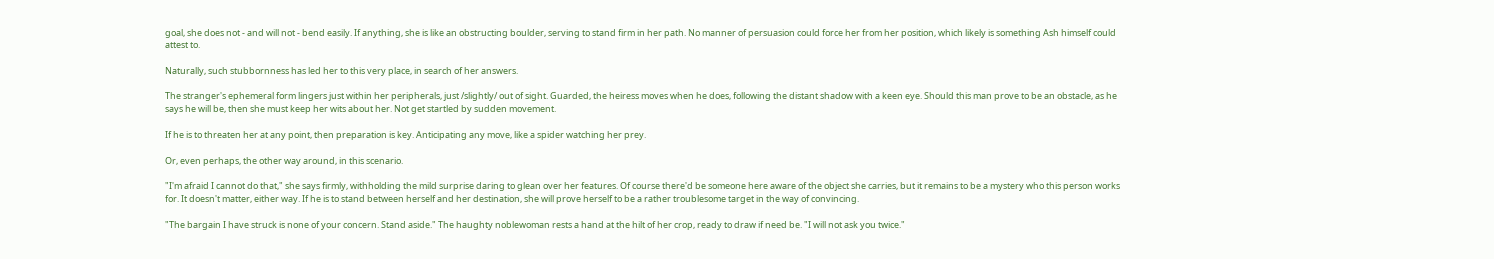goal, she does not - and will not - bend easily. If anything, she is like an obstructing boulder, serving to stand firm in her path. No manner of persuasion could force her from her position, which likely is something Ash himself could attest to.

Naturally, such stubbornness has led her to this very place, in search of her answers.

The stranger's ephemeral form lingers just within her peripherals, just /slightly/ out of sight. Guarded, the heiress moves when he does, following the distant shadow with a keen eye. Should this man prove to be an obstacle, as he says he will be, then she must keep her wits about her. Not get startled by sudden movement.

If he is to threaten her at any point, then preparation is key. Anticipating any move, like a spider watching her prey.

Or, even perhaps, the other way around, in this scenario.

"I'm afraid I cannot do that," she says firmly, withholding the mild surprise daring to glean over her features. Of course there'd be someone here aware of the object she carries, but it remains to be a mystery who this person works for. It doesn't matter, either way. If he is to stand between herself and her destination, she will prove herself to be a rather troublesome target in the way of convincing.

"The bargain I have struck is none of your concern. Stand aside." The haughty noblewoman rests a hand at the hilt of her crop, ready to draw if need be. "I will not ask you twice."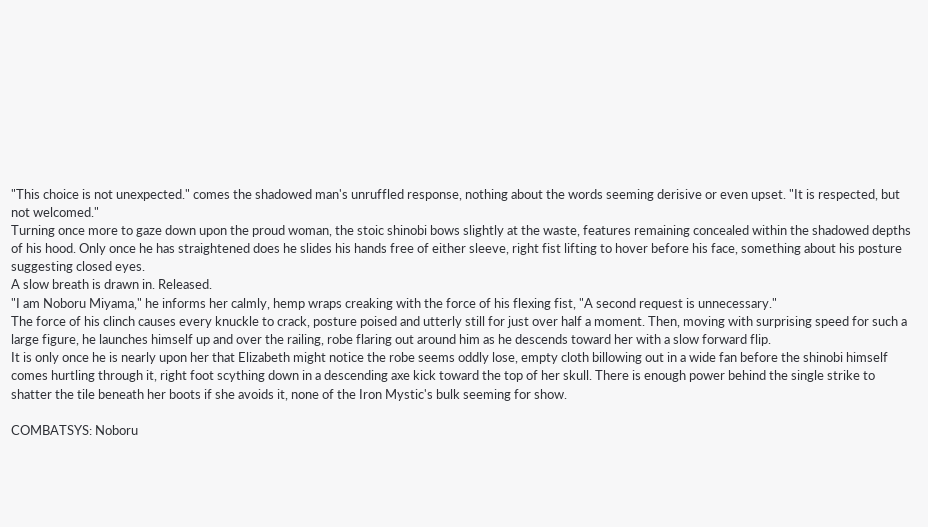"This choice is not unexpected." comes the shadowed man's unruffled response, nothing about the words seeming derisive or even upset. "It is respected, but not welcomed."
Turning once more to gaze down upon the proud woman, the stoic shinobi bows slightly at the waste, features remaining concealed within the shadowed depths of his hood. Only once he has straightened does he slides his hands free of either sleeve, right fist lifting to hover before his face, something about his posture suggesting closed eyes.
A slow breath is drawn in. Released.
"I am Noboru Miyama," he informs her calmly, hemp wraps creaking with the force of his flexing fist, "A second request is unnecessary."
The force of his clinch causes every knuckle to crack, posture poised and utterly still for just over half a moment. Then, moving with surprising speed for such a large figure, he launches himself up and over the railing, robe flaring out around him as he descends toward her with a slow forward flip.
It is only once he is nearly upon her that Elizabeth might notice the robe seems oddly lose, empty cloth billowing out in a wide fan before the shinobi himself comes hurtling through it, right foot scything down in a descending axe kick toward the top of her skull. There is enough power behind the single strike to shatter the tile beneath her boots if she avoids it, none of the Iron Mystic's bulk seeming for show.

COMBATSYS: Noboru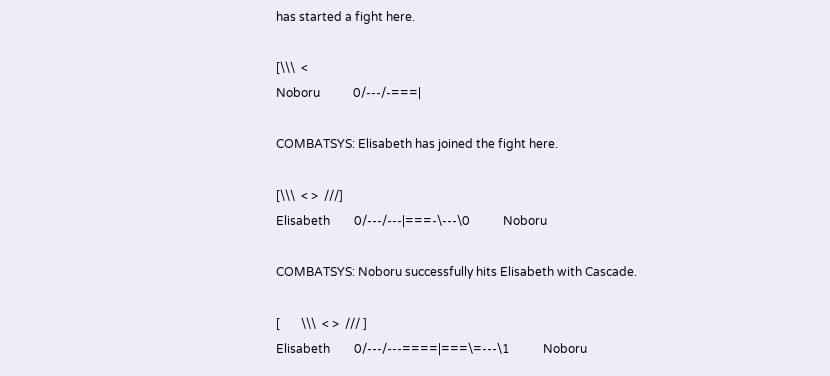has started a fight here.

[\\\  <
Noboru           0/---/-===|

COMBATSYS: Elisabeth has joined the fight here.

[\\\  < >  ///]
Elisabeth        0/---/---|===-\---\0           Noboru

COMBATSYS: Noboru successfully hits Elisabeth with Cascade.

[       \\\  < >  /// ]
Elisabeth        0/---/---====|===\=---\1           Noboru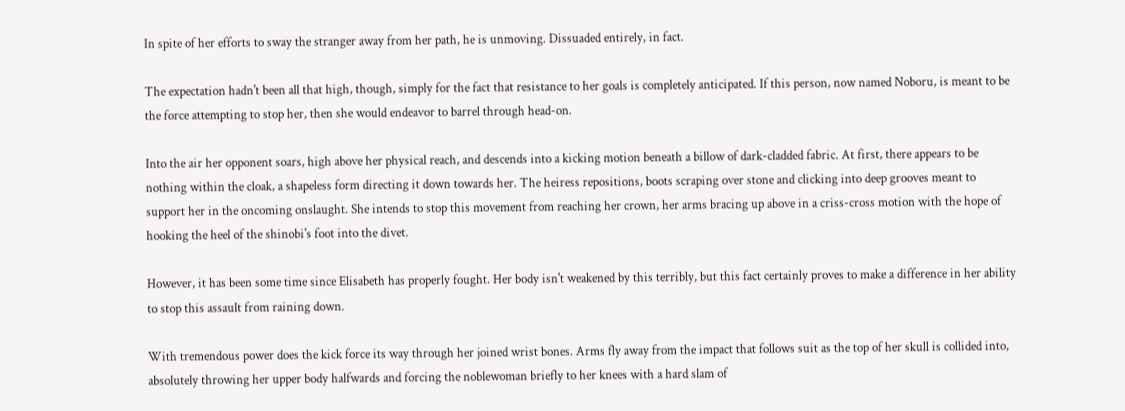In spite of her efforts to sway the stranger away from her path, he is unmoving. Dissuaded entirely, in fact.

The expectation hadn't been all that high, though, simply for the fact that resistance to her goals is completely anticipated. If this person, now named Noboru, is meant to be the force attempting to stop her, then she would endeavor to barrel through head-on.

Into the air her opponent soars, high above her physical reach, and descends into a kicking motion beneath a billow of dark-cladded fabric. At first, there appears to be nothing within the cloak, a shapeless form directing it down towards her. The heiress repositions, boots scraping over stone and clicking into deep grooves meant to support her in the oncoming onslaught. She intends to stop this movement from reaching her crown, her arms bracing up above in a criss-cross motion with the hope of hooking the heel of the shinobi's foot into the divet.

However, it has been some time since Elisabeth has properly fought. Her body isn't weakened by this terribly, but this fact certainly proves to make a difference in her ability to stop this assault from raining down.

With tremendous power does the kick force its way through her joined wrist bones. Arms fly away from the impact that follows suit as the top of her skull is collided into, absolutely throwing her upper body halfwards and forcing the noblewoman briefly to her knees with a hard slam of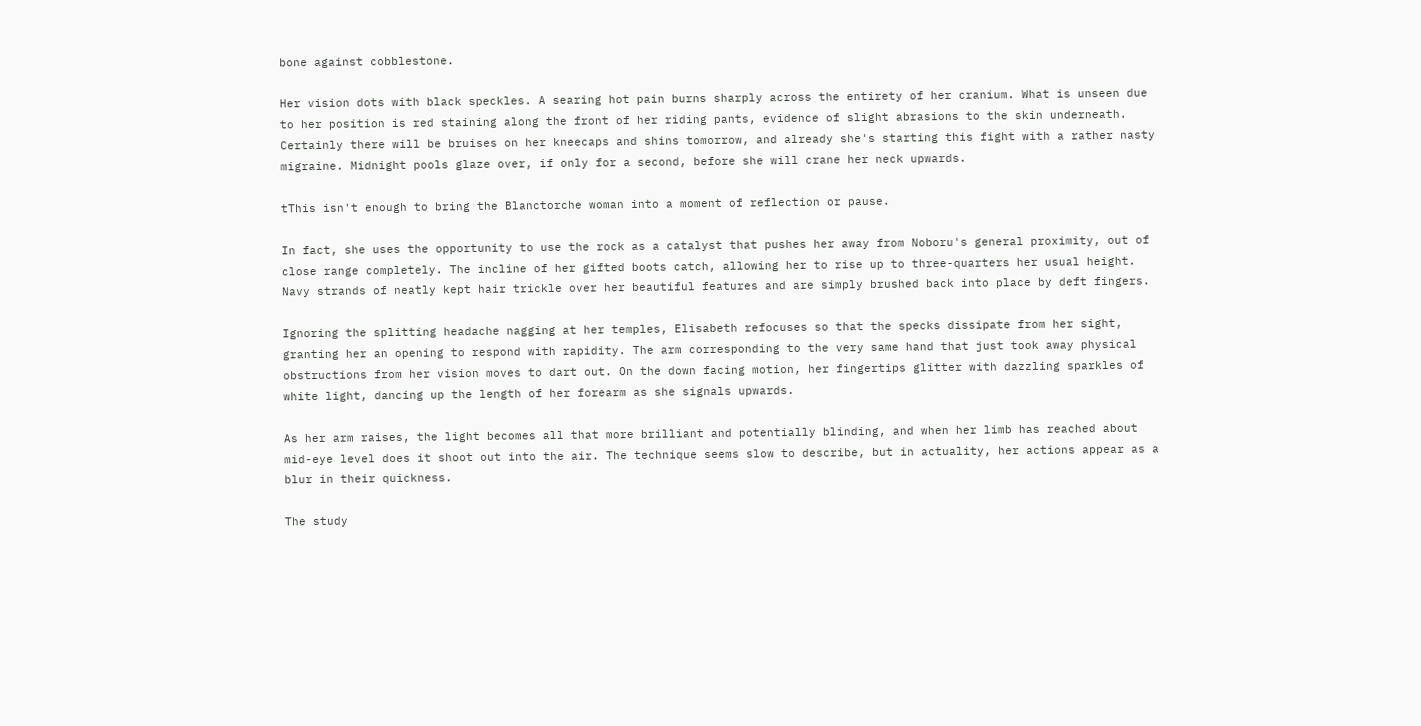bone against cobblestone.

Her vision dots with black speckles. A searing hot pain burns sharply across the entirety of her cranium. What is unseen due to her position is red staining along the front of her riding pants, evidence of slight abrasions to the skin underneath. Certainly there will be bruises on her kneecaps and shins tomorrow, and already she's starting this fight with a rather nasty migraine. Midnight pools glaze over, if only for a second, before she will crane her neck upwards.

tThis isn't enough to bring the Blanctorche woman into a moment of reflection or pause.

In fact, she uses the opportunity to use the rock as a catalyst that pushes her away from Noboru's general proximity, out of close range completely. The incline of her gifted boots catch, allowing her to rise up to three-quarters her usual height. Navy strands of neatly kept hair trickle over her beautiful features and are simply brushed back into place by deft fingers.

Ignoring the splitting headache nagging at her temples, Elisabeth refocuses so that the specks dissipate from her sight, granting her an opening to respond with rapidity. The arm corresponding to the very same hand that just took away physical obstructions from her vision moves to dart out. On the down facing motion, her fingertips glitter with dazzling sparkles of white light, dancing up the length of her forearm as she signals upwards.

As her arm raises, the light becomes all that more brilliant and potentially blinding, and when her limb has reached about mid-eye level does it shoot out into the air. The technique seems slow to describe, but in actuality, her actions appear as a blur in their quickness.

The study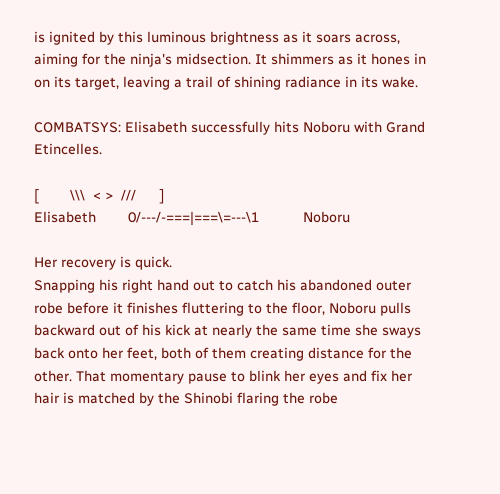is ignited by this luminous brightness as it soars across, aiming for the ninja's midsection. It shimmers as it hones in on its target, leaving a trail of shining radiance in its wake.

COMBATSYS: Elisabeth successfully hits Noboru with Grand Etincelles.

[        \\\  < >  ///      ]
Elisabeth        0/---/-===|===\=---\1           Noboru

Her recovery is quick.
Snapping his right hand out to catch his abandoned outer robe before it finishes fluttering to the floor, Noboru pulls backward out of his kick at nearly the same time she sways back onto her feet, both of them creating distance for the other. That momentary pause to blink her eyes and fix her hair is matched by the Shinobi flaring the robe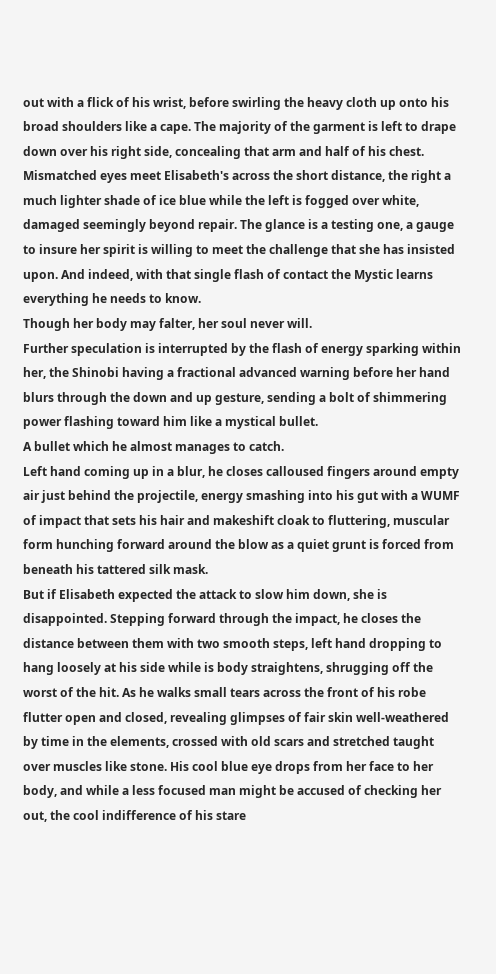out with a flick of his wrist, before swirling the heavy cloth up onto his broad shoulders like a cape. The majority of the garment is left to drape down over his right side, concealing that arm and half of his chest.
Mismatched eyes meet Elisabeth's across the short distance, the right a much lighter shade of ice blue while the left is fogged over white, damaged seemingly beyond repair. The glance is a testing one, a gauge to insure her spirit is willing to meet the challenge that she has insisted upon. And indeed, with that single flash of contact the Mystic learns everything he needs to know.
Though her body may falter, her soul never will.
Further speculation is interrupted by the flash of energy sparking within her, the Shinobi having a fractional advanced warning before her hand blurs through the down and up gesture, sending a bolt of shimmering power flashing toward him like a mystical bullet.
A bullet which he almost manages to catch.
Left hand coming up in a blur, he closes calloused fingers around empty air just behind the projectile, energy smashing into his gut with a WUMF of impact that sets his hair and makeshift cloak to fluttering, muscular form hunching forward around the blow as a quiet grunt is forced from beneath his tattered silk mask.
But if Elisabeth expected the attack to slow him down, she is disappointed. Stepping forward through the impact, he closes the distance between them with two smooth steps, left hand dropping to hang loosely at his side while is body straightens, shrugging off the worst of the hit. As he walks small tears across the front of his robe flutter open and closed, revealing glimpses of fair skin well-weathered by time in the elements, crossed with old scars and stretched taught over muscles like stone. His cool blue eye drops from her face to her body, and while a less focused man might be accused of checking her out, the cool indifference of his stare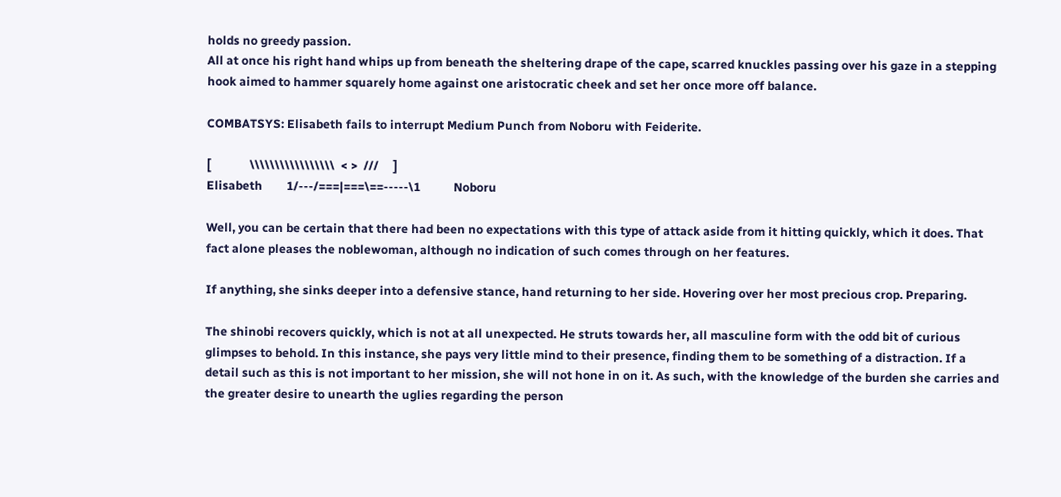holds no greedy passion.
All at once his right hand whips up from beneath the sheltering drape of the cape, scarred knuckles passing over his gaze in a stepping hook aimed to hammer squarely home against one aristocratic cheek and set her once more off balance.

COMBATSYS: Elisabeth fails to interrupt Medium Punch from Noboru with Feiderite.

[             \\\\\\\\\\\\\\\\\  < >  ///     ]
Elisabeth        1/---/===|===\==-----\1           Noboru

Well, you can be certain that there had been no expectations with this type of attack aside from it hitting quickly, which it does. That fact alone pleases the noblewoman, although no indication of such comes through on her features.

If anything, she sinks deeper into a defensive stance, hand returning to her side. Hovering over her most precious crop. Preparing.

The shinobi recovers quickly, which is not at all unexpected. He struts towards her, all masculine form with the odd bit of curious glimpses to behold. In this instance, she pays very little mind to their presence, finding them to be something of a distraction. If a detail such as this is not important to her mission, she will not hone in on it. As such, with the knowledge of the burden she carries and the greater desire to unearth the uglies regarding the person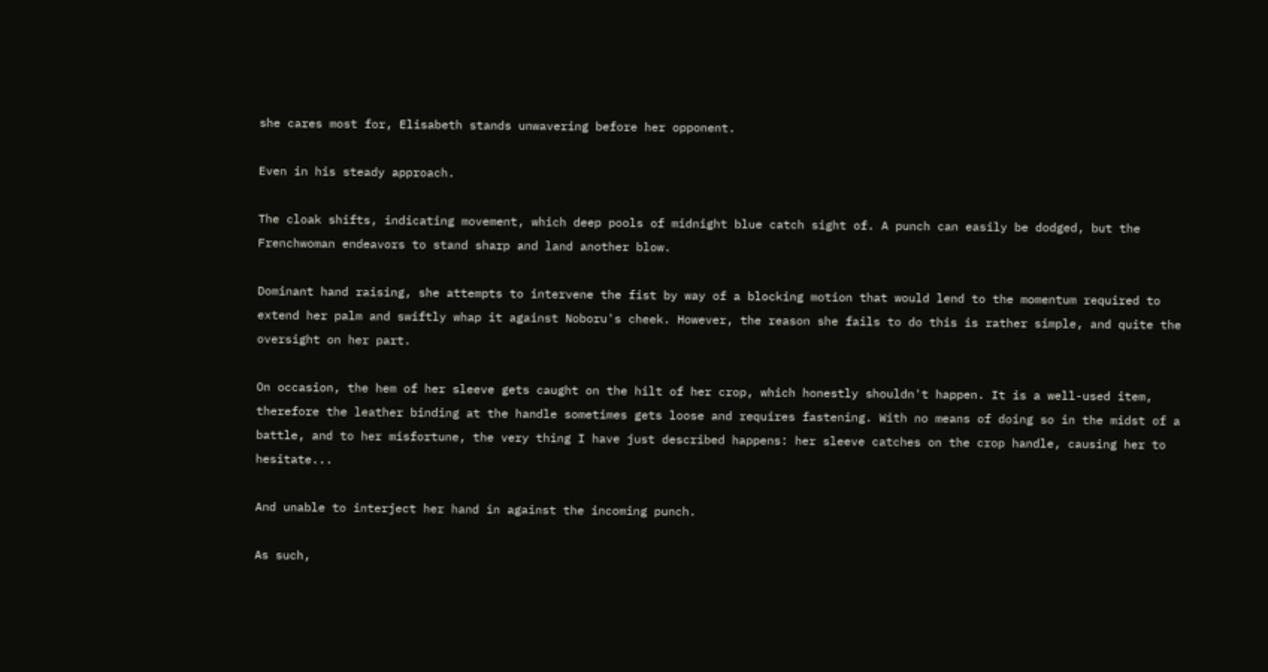she cares most for, Elisabeth stands unwavering before her opponent.

Even in his steady approach.

The cloak shifts, indicating movement, which deep pools of midnight blue catch sight of. A punch can easily be dodged, but the Frenchwoman endeavors to stand sharp and land another blow.

Dominant hand raising, she attempts to intervene the fist by way of a blocking motion that would lend to the momentum required to extend her palm and swiftly whap it against Noboru's cheek. However, the reason she fails to do this is rather simple, and quite the oversight on her part.

On occasion, the hem of her sleeve gets caught on the hilt of her crop, which honestly shouldn't happen. It is a well-used item, therefore the leather binding at the handle sometimes gets loose and requires fastening. With no means of doing so in the midst of a battle, and to her misfortune, the very thing I have just described happens: her sleeve catches on the crop handle, causing her to hesitate...

And unable to interject her hand in against the incoming punch.

As such,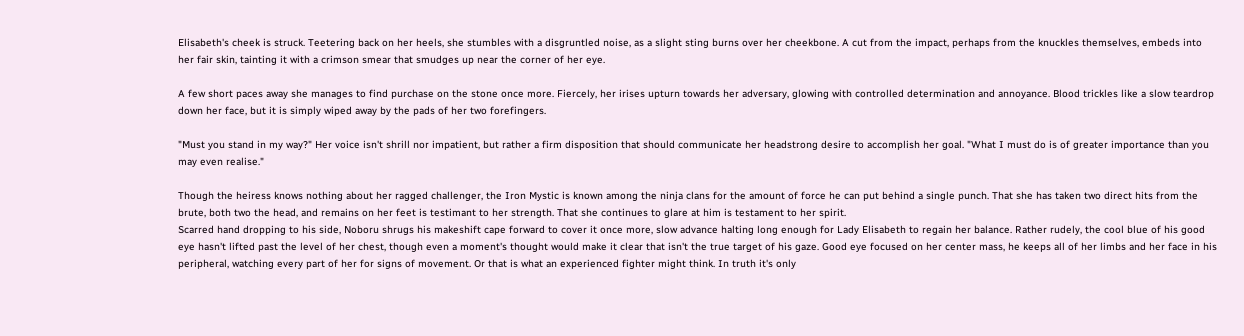Elisabeth's cheek is struck. Teetering back on her heels, she stumbles with a disgruntled noise, as a slight sting burns over her cheekbone. A cut from the impact, perhaps from the knuckles themselves, embeds into her fair skin, tainting it with a crimson smear that smudges up near the corner of her eye.

A few short paces away she manages to find purchase on the stone once more. Fiercely, her irises upturn towards her adversary, glowing with controlled determination and annoyance. Blood trickles like a slow teardrop down her face, but it is simply wiped away by the pads of her two forefingers.

"Must you stand in my way?" Her voice isn't shrill nor impatient, but rather a firm disposition that should communicate her headstrong desire to accomplish her goal. "What I must do is of greater importance than you may even realise."

Though the heiress knows nothing about her ragged challenger, the Iron Mystic is known among the ninja clans for the amount of force he can put behind a single punch. That she has taken two direct hits from the brute, both two the head, and remains on her feet is testimant to her strength. That she continues to glare at him is testament to her spirit.
Scarred hand dropping to his side, Noboru shrugs his makeshift cape forward to cover it once more, slow advance halting long enough for Lady Elisabeth to regain her balance. Rather rudely, the cool blue of his good eye hasn't lifted past the level of her chest, though even a moment's thought would make it clear that isn't the true target of his gaze. Good eye focused on her center mass, he keeps all of her limbs and her face in his peripheral, watching every part of her for signs of movement. Or that is what an experienced fighter might think. In truth it's only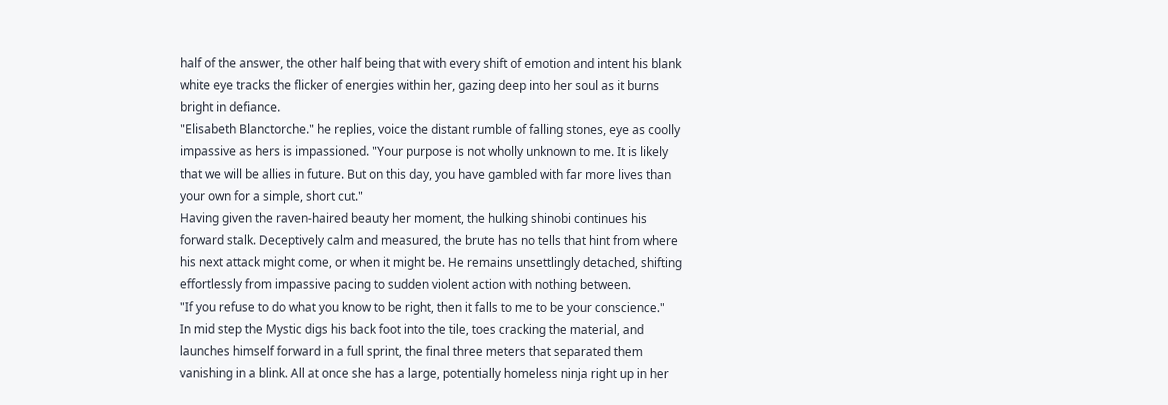half of the answer, the other half being that with every shift of emotion and intent his blank white eye tracks the flicker of energies within her, gazing deep into her soul as it burns bright in defiance.
"Elisabeth Blanctorche." he replies, voice the distant rumble of falling stones, eye as coolly impassive as hers is impassioned. "Your purpose is not wholly unknown to me. It is likely that we will be allies in future. But on this day, you have gambled with far more lives than your own for a simple, short cut."
Having given the raven-haired beauty her moment, the hulking shinobi continues his forward stalk. Deceptively calm and measured, the brute has no tells that hint from where his next attack might come, or when it might be. He remains unsettlingly detached, shifting effortlessly from impassive pacing to sudden violent action with nothing between.
"If you refuse to do what you know to be right, then it falls to me to be your conscience."
In mid step the Mystic digs his back foot into the tile, toes cracking the material, and launches himself forward in a full sprint, the final three meters that separated them vanishing in a blink. All at once she has a large, potentially homeless ninja right up in her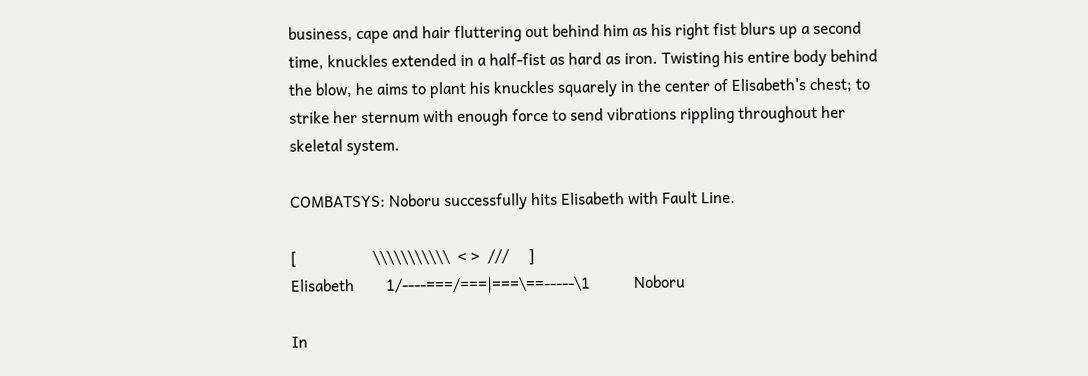business, cape and hair fluttering out behind him as his right fist blurs up a second time, knuckles extended in a half-fist as hard as iron. Twisting his entire body behind the blow, he aims to plant his knuckles squarely in the center of Elisabeth's chest; to strike her sternum with enough force to send vibrations rippling throughout her skeletal system.

COMBATSYS: Noboru successfully hits Elisabeth with Fault Line.

[                   \\\\\\\\\\\  < >  ///     ]
Elisabeth        1/----===/===|===\==-----\1           Noboru

In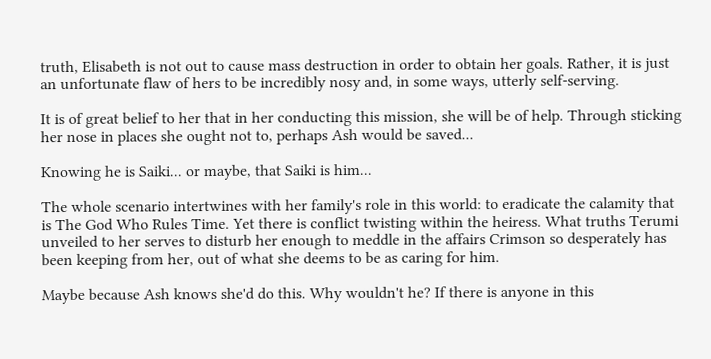truth, Elisabeth is not out to cause mass destruction in order to obtain her goals. Rather, it is just an unfortunate flaw of hers to be incredibly nosy and, in some ways, utterly self-serving.

It is of great belief to her that in her conducting this mission, she will be of help. Through sticking her nose in places she ought not to, perhaps Ash would be saved...

Knowing he is Saiki... or maybe, that Saiki is him...

The whole scenario intertwines with her family's role in this world: to eradicate the calamity that is The God Who Rules Time. Yet there is conflict twisting within the heiress. What truths Terumi unveiled to her serves to disturb her enough to meddle in the affairs Crimson so desperately has been keeping from her, out of what she deems to be as caring for him.

Maybe because Ash knows she'd do this. Why wouldn't he? If there is anyone in this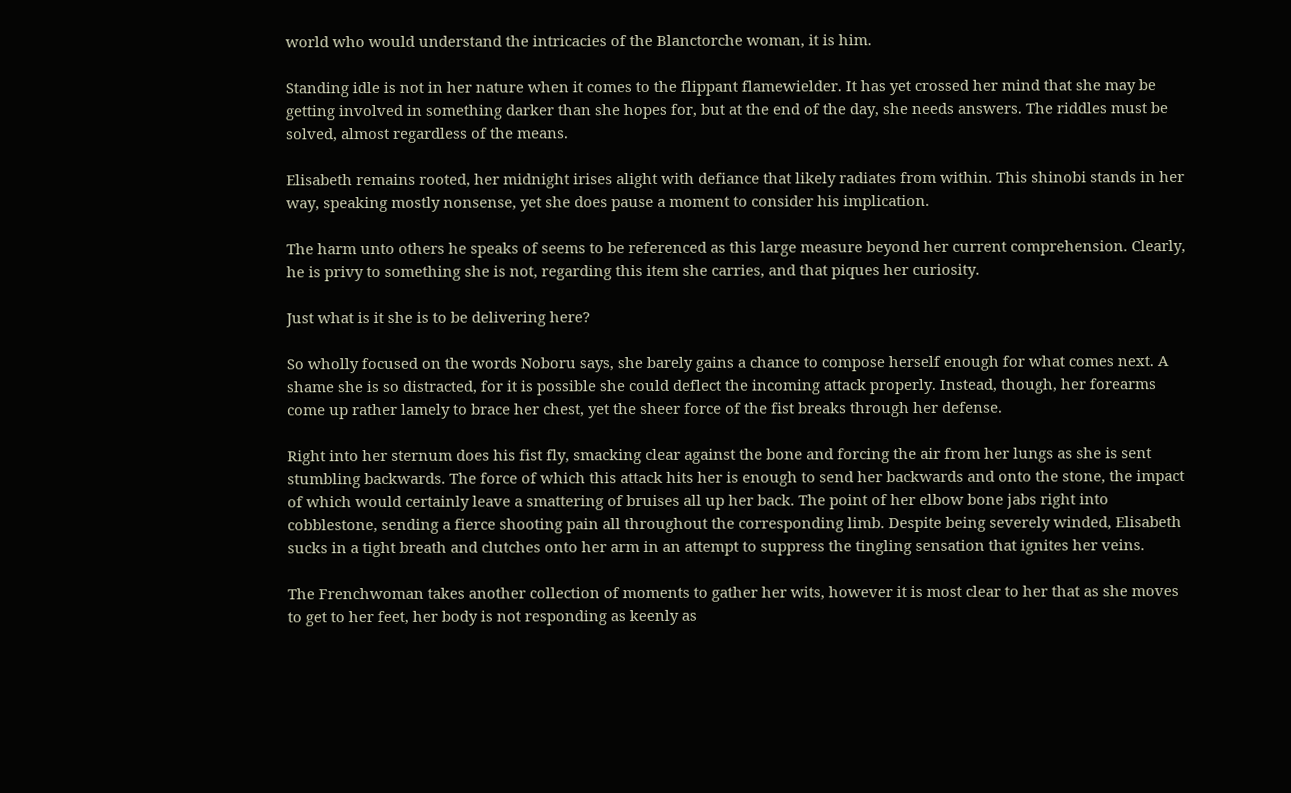world who would understand the intricacies of the Blanctorche woman, it is him.

Standing idle is not in her nature when it comes to the flippant flamewielder. It has yet crossed her mind that she may be getting involved in something darker than she hopes for, but at the end of the day, she needs answers. The riddles must be solved, almost regardless of the means.

Elisabeth remains rooted, her midnight irises alight with defiance that likely radiates from within. This shinobi stands in her way, speaking mostly nonsense, yet she does pause a moment to consider his implication.

The harm unto others he speaks of seems to be referenced as this large measure beyond her current comprehension. Clearly, he is privy to something she is not, regarding this item she carries, and that piques her curiosity.

Just what is it she is to be delivering here?

So wholly focused on the words Noboru says, she barely gains a chance to compose herself enough for what comes next. A shame she is so distracted, for it is possible she could deflect the incoming attack properly. Instead, though, her forearms come up rather lamely to brace her chest, yet the sheer force of the fist breaks through her defense.

Right into her sternum does his fist fly, smacking clear against the bone and forcing the air from her lungs as she is sent stumbling backwards. The force of which this attack hits her is enough to send her backwards and onto the stone, the impact of which would certainly leave a smattering of bruises all up her back. The point of her elbow bone jabs right into cobblestone, sending a fierce shooting pain all throughout the corresponding limb. Despite being severely winded, Elisabeth sucks in a tight breath and clutches onto her arm in an attempt to suppress the tingling sensation that ignites her veins.

The Frenchwoman takes another collection of moments to gather her wits, however it is most clear to her that as she moves to get to her feet, her body is not responding as keenly as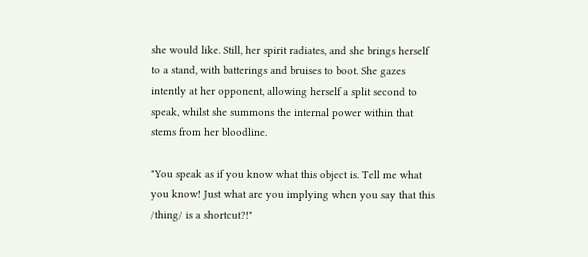she would like. Still, her spirit radiates, and she brings herself to a stand, with batterings and bruises to boot. She gazes intently at her opponent, allowing herself a split second to speak, whilst she summons the internal power within that stems from her bloodline.

"You speak as if you know what this object is. Tell me what you know! Just what are you implying when you say that this /thing/ is a shortcut?!"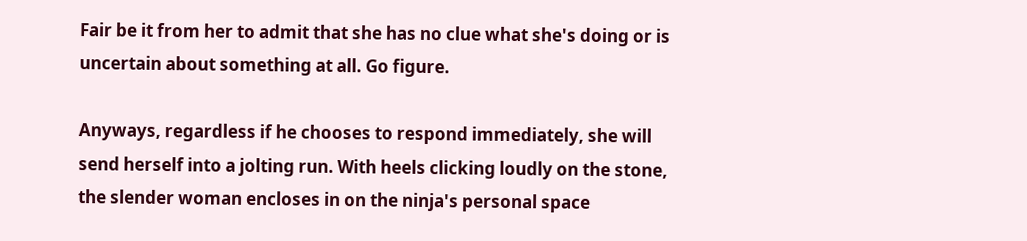Fair be it from her to admit that she has no clue what she's doing or is uncertain about something at all. Go figure.

Anyways, regardless if he chooses to respond immediately, she will send herself into a jolting run. With heels clicking loudly on the stone, the slender woman encloses in on the ninja's personal space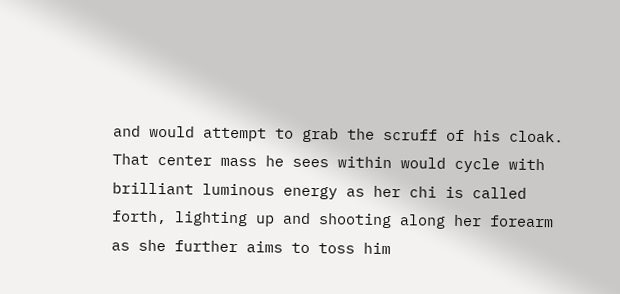and would attempt to grab the scruff of his cloak. That center mass he sees within would cycle with brilliant luminous energy as her chi is called forth, lighting up and shooting along her forearm as she further aims to toss him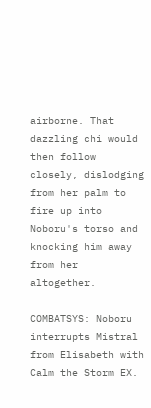airborne. That dazzling chi would then follow closely, dislodging from her palm to fire up into Noboru's torso and knocking him away from her altogether.

COMBATSYS: Noboru interrupts Mistral from Elisabeth with Calm the Storm EX.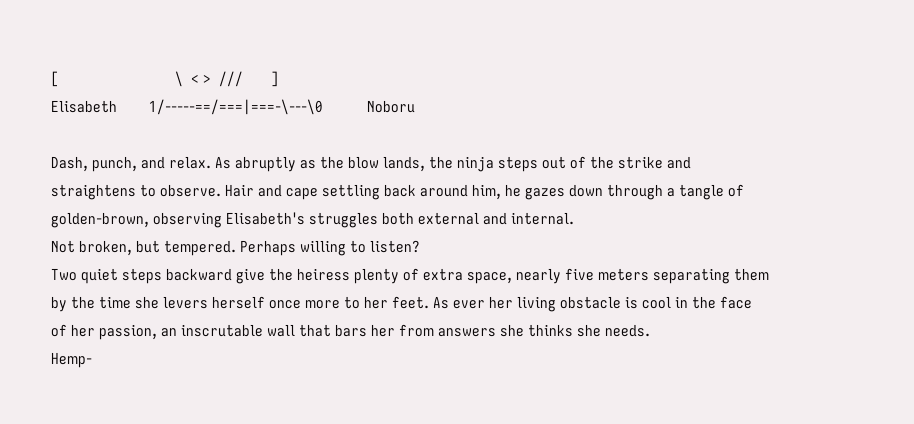[                             \  < >  ///       ]
Elisabeth        1/-----==/===|===-\---\0           Noboru

Dash, punch, and relax. As abruptly as the blow lands, the ninja steps out of the strike and straightens to observe. Hair and cape settling back around him, he gazes down through a tangle of golden-brown, observing Elisabeth's struggles both external and internal.
Not broken, but tempered. Perhaps willing to listen?
Two quiet steps backward give the heiress plenty of extra space, nearly five meters separating them by the time she levers herself once more to her feet. As ever her living obstacle is cool in the face of her passion, an inscrutable wall that bars her from answers she thinks she needs.
Hemp-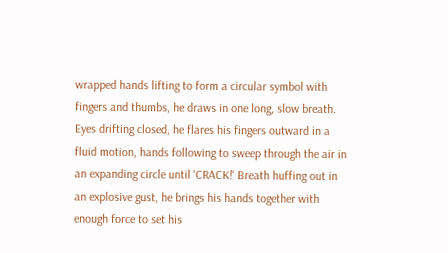wrapped hands lifting to form a circular symbol with fingers and thumbs, he draws in one long, slow breath. Eyes drifting closed, he flares his fingers outward in a fluid motion, hands following to sweep through the air in an expanding circle until 'CRACK!' Breath huffing out in an explosive gust, he brings his hands together with enough force to set his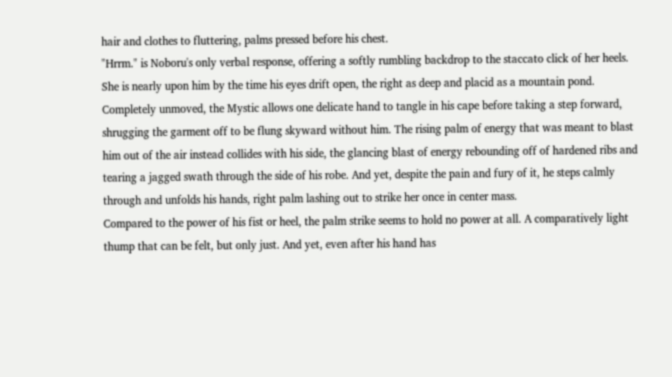hair and clothes to fluttering, palms pressed before his chest.
"Hrrm." is Noboru's only verbal response, offering a softly rumbling backdrop to the staccato click of her heels. She is nearly upon him by the time his eyes drift open, the right as deep and placid as a mountain pond.
Completely unmoved, the Mystic allows one delicate hand to tangle in his cape before taking a step forward, shrugging the garment off to be flung skyward without him. The rising palm of energy that was meant to blast him out of the air instead collides with his side, the glancing blast of energy rebounding off of hardened ribs and tearing a jagged swath through the side of his robe. And yet, despite the pain and fury of it, he steps calmly through and unfolds his hands, right palm lashing out to strike her once in center mass.
Compared to the power of his fist or heel, the palm strike seems to hold no power at all. A comparatively light thump that can be felt, but only just. And yet, even after his hand has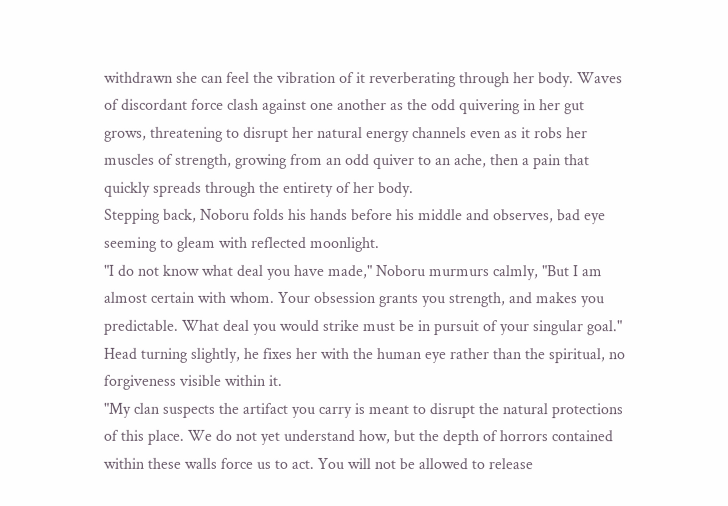withdrawn she can feel the vibration of it reverberating through her body. Waves of discordant force clash against one another as the odd quivering in her gut grows, threatening to disrupt her natural energy channels even as it robs her muscles of strength, growing from an odd quiver to an ache, then a pain that quickly spreads through the entirety of her body.
Stepping back, Noboru folds his hands before his middle and observes, bad eye seeming to gleam with reflected moonlight.
"I do not know what deal you have made," Noboru murmurs calmly, "But I am almost certain with whom. Your obsession grants you strength, and makes you predictable. What deal you would strike must be in pursuit of your singular goal."
Head turning slightly, he fixes her with the human eye rather than the spiritual, no forgiveness visible within it.
"My clan suspects the artifact you carry is meant to disrupt the natural protections of this place. We do not yet understand how, but the depth of horrors contained within these walls force us to act. You will not be allowed to release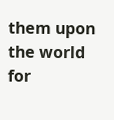them upon the world for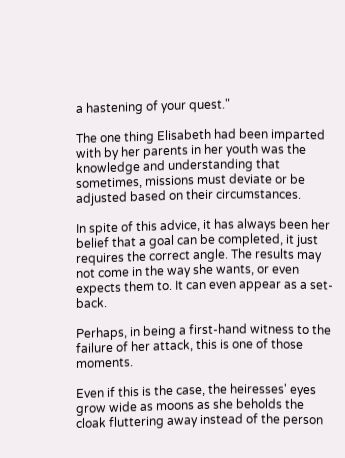a hastening of your quest."

The one thing Elisabeth had been imparted with by her parents in her youth was the knowledge and understanding that sometimes, missions must deviate or be adjusted based on their circumstances.

In spite of this advice, it has always been her belief that a goal can be completed, it just requires the correct angle. The results may not come in the way she wants, or even expects them to. It can even appear as a set-back.

Perhaps, in being a first-hand witness to the failure of her attack, this is one of those moments.

Even if this is the case, the heiresses' eyes grow wide as moons as she beholds the cloak fluttering away instead of the person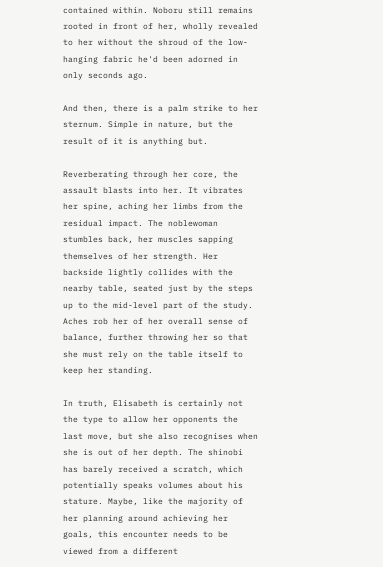contained within. Noboru still remains rooted in front of her, wholly revealed to her without the shroud of the low-hanging fabric he'd been adorned in only seconds ago.

And then, there is a palm strike to her sternum. Simple in nature, but the result of it is anything but.

Reverberating through her core, the assault blasts into her. It vibrates her spine, aching her limbs from the residual impact. The noblewoman stumbles back, her muscles sapping themselves of her strength. Her backside lightly collides with the nearby table, seated just by the steps up to the mid-level part of the study. Aches rob her of her overall sense of balance, further throwing her so that she must rely on the table itself to keep her standing.

In truth, Elisabeth is certainly not the type to allow her opponents the last move, but she also recognises when she is out of her depth. The shinobi has barely received a scratch, which potentially speaks volumes about his stature. Maybe, like the majority of her planning around achieving her goals, this encounter needs to be viewed from a different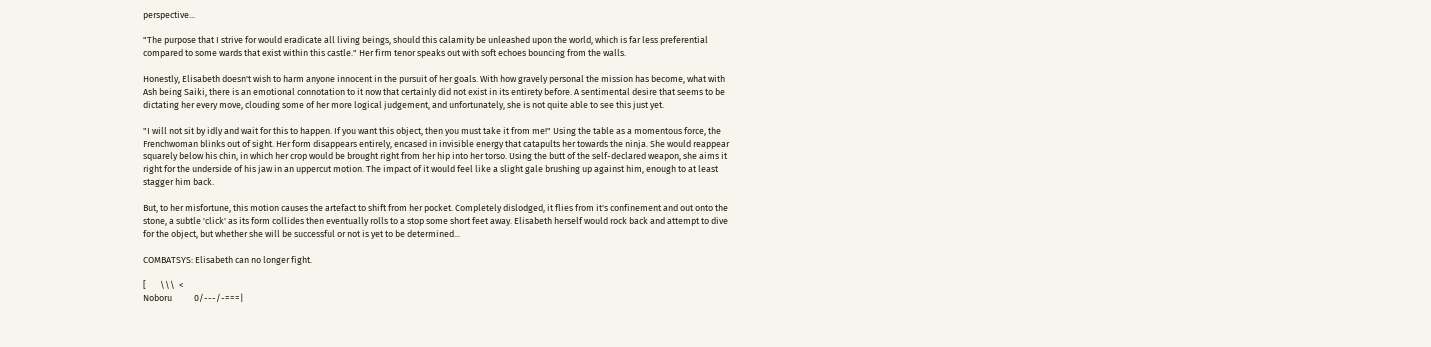perspective...

"The purpose that I strive for would eradicate all living beings, should this calamity be unleashed upon the world, which is far less preferential compared to some wards that exist within this castle." Her firm tenor speaks out with soft echoes bouncing from the walls.

Honestly, Elisabeth doesn't wish to harm anyone innocent in the pursuit of her goals. With how gravely personal the mission has become, what with Ash being Saiki, there is an emotional connotation to it now that certainly did not exist in its entirety before. A sentimental desire that seems to be dictating her every move, clouding some of her more logical judgement, and unfortunately, she is not quite able to see this just yet.

"I will not sit by idly and wait for this to happen. If you want this object, then you must take it from me!" Using the table as a momentous force, the Frenchwoman blinks out of sight. Her form disappears entirely, encased in invisible energy that catapults her towards the ninja. She would reappear squarely below his chin, in which her crop would be brought right from her hip into her torso. Using the butt of the self-declared weapon, she aims it right for the underside of his jaw in an uppercut motion. The impact of it would feel like a slight gale brushing up against him, enough to at least stagger him back.

But, to her misfortune, this motion causes the artefact to shift from her pocket. Completely dislodged, it flies from it's confinement and out onto the stone, a subtle 'click' as its form collides then eventually rolls to a stop some short feet away. Elisabeth herself would rock back and attempt to dive for the object, but whether she will be successful or not is yet to be determined...

COMBATSYS: Elisabeth can no longer fight.

[       \\\  <
Noboru           0/---/-===|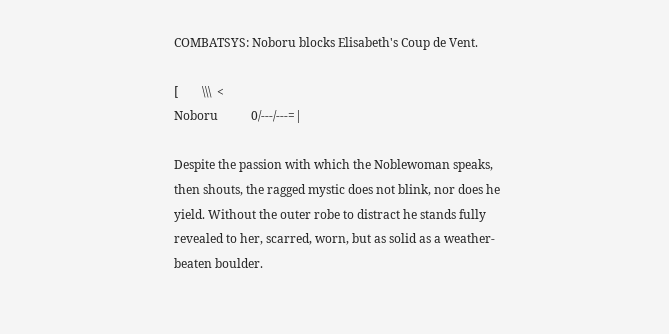COMBATSYS: Noboru blocks Elisabeth's Coup de Vent.

[        \\\  <
Noboru           0/---/---=|

Despite the passion with which the Noblewoman speaks, then shouts, the ragged mystic does not blink, nor does he yield. Without the outer robe to distract he stands fully revealed to her, scarred, worn, but as solid as a weather-beaten boulder.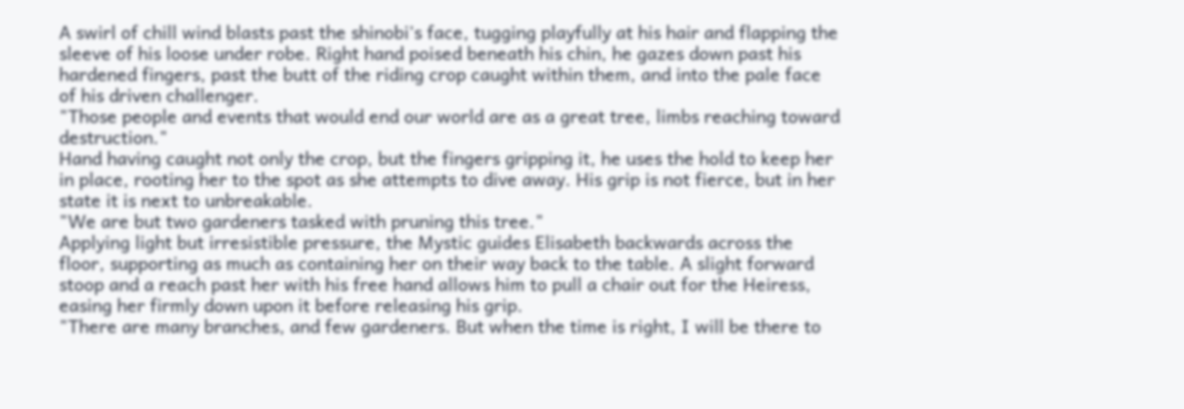A swirl of chill wind blasts past the shinobi's face, tugging playfully at his hair and flapping the sleeve of his loose under robe. Right hand poised beneath his chin, he gazes down past his hardened fingers, past the butt of the riding crop caught within them, and into the pale face of his driven challenger.
"Those people and events that would end our world are as a great tree, limbs reaching toward destruction."
Hand having caught not only the crop, but the fingers gripping it, he uses the hold to keep her in place, rooting her to the spot as she attempts to dive away. His grip is not fierce, but in her state it is next to unbreakable.
"We are but two gardeners tasked with pruning this tree."
Applying light but irresistible pressure, the Mystic guides Elisabeth backwards across the floor, supporting as much as containing her on their way back to the table. A slight forward stoop and a reach past her with his free hand allows him to pull a chair out for the Heiress, easing her firmly down upon it before releasing his grip.
"There are many branches, and few gardeners. But when the time is right, I will be there to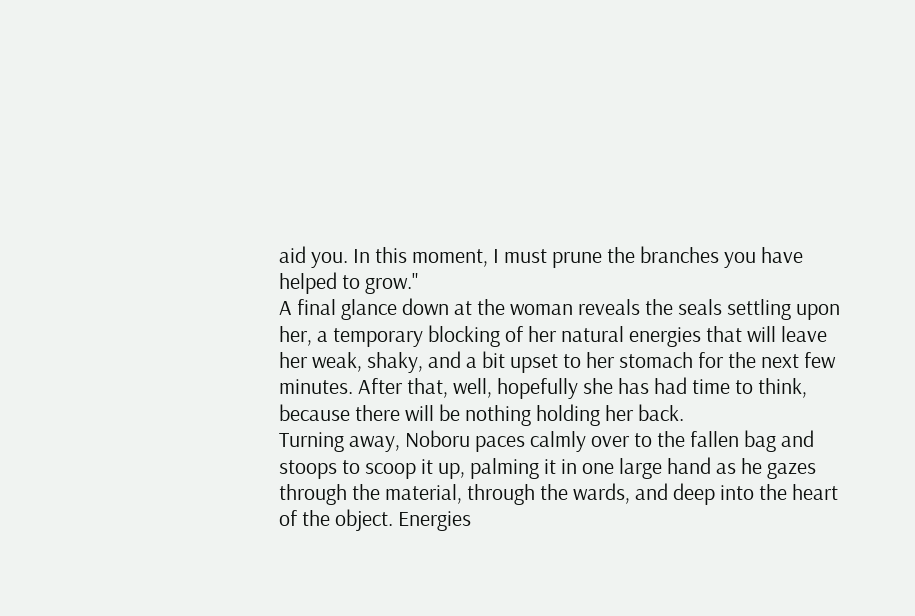aid you. In this moment, I must prune the branches you have helped to grow."
A final glance down at the woman reveals the seals settling upon her, a temporary blocking of her natural energies that will leave her weak, shaky, and a bit upset to her stomach for the next few minutes. After that, well, hopefully she has had time to think, because there will be nothing holding her back.
Turning away, Noboru paces calmly over to the fallen bag and stoops to scoop it up, palming it in one large hand as he gazes through the material, through the wards, and deep into the heart of the object. Energies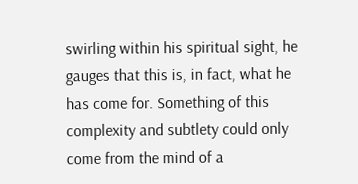swirling within his spiritual sight, he gauges that this is, in fact, what he has come for. Something of this complexity and subtlety could only come from the mind of a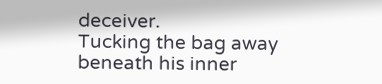deceiver.
Tucking the bag away beneath his inner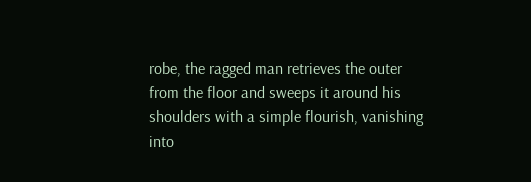robe, the ragged man retrieves the outer from the floor and sweeps it around his shoulders with a simple flourish, vanishing into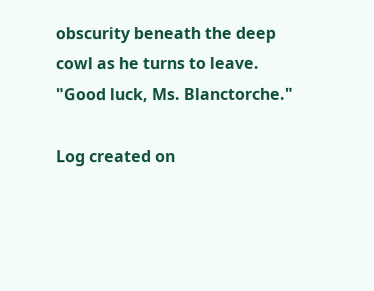obscurity beneath the deep cowl as he turns to leave.
"Good luck, Ms. Blanctorche."

Log created on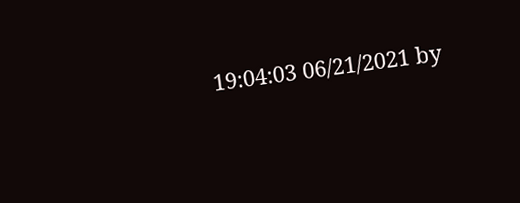19:04:03 06/21/2021 by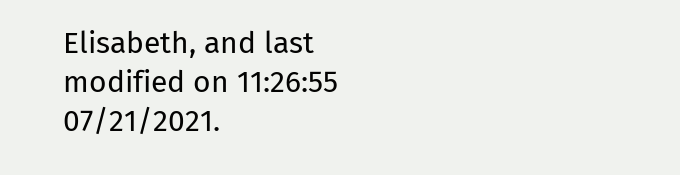Elisabeth, and last modified on 11:26:55 07/21/2021.